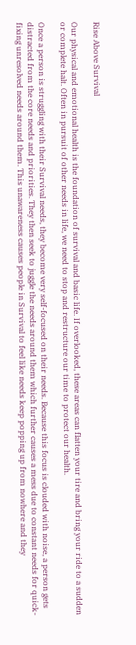Rise Above Survival

Our physical and emotional health is the foundation of survival and basic life. If overlooked, these areas can flatten your tire and bring your ride to a sudden or complete halt. Often in pursuit of other needs in life, we need to stop and restructure our time to protect our health.

Once a person is struggling with their Survival needs, they become very self-focused on their needs. Because this focus is clouded with noise, a person gets distracted from the core needs and priorities. They then seek to juggle the needs around them which further causes a mess due to constant needs for quick-fixing unresolved needs around them. This unawareness causes people in Survival to feel like needs keep popping up from nowhere and they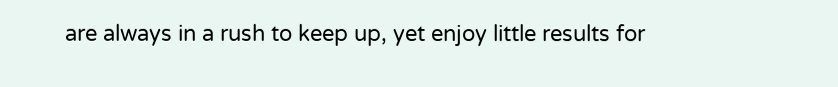are always in a rush to keep up, yet enjoy little results for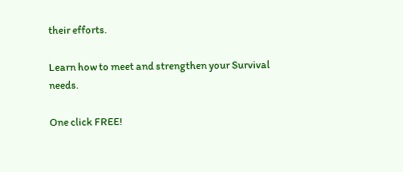their efforts.

Learn how to meet and strengthen your Survival needs.

One click FREE!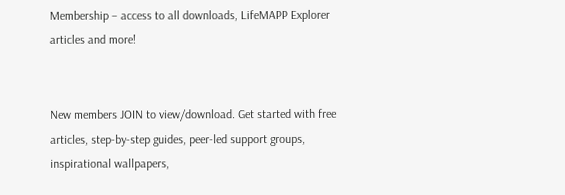Membership – access to all downloads, LifeMAPP Explorer articles and more!


New members JOIN to view/download. Get started with free articles, step-by-step guides, peer-led support groups, inspirational wallpapers,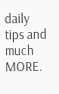daily tips and much MORE.